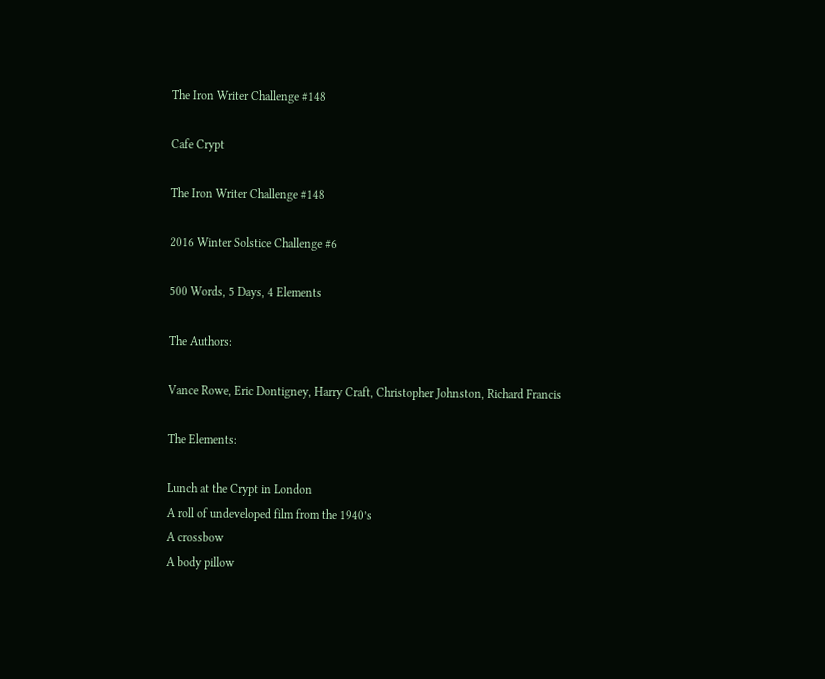The Iron Writer Challenge #148

Cafe Crypt

The Iron Writer Challenge #148

2016 Winter Solstice Challenge #6

500 Words, 5 Days, 4 Elements

The Authors:

Vance Rowe, Eric Dontigney, Harry Craft, Christopher Johnston, Richard Francis

The Elements:

Lunch at the Crypt in London
A roll of undeveloped film from the 1940’s
A crossbow
A body pillow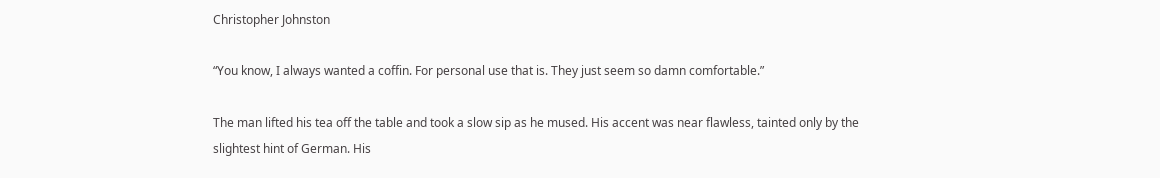Christopher Johnston

“You know, I always wanted a coffin. For personal use that is. They just seem so damn comfortable.”

The man lifted his tea off the table and took a slow sip as he mused. His accent was near flawless, tainted only by the slightest hint of German. His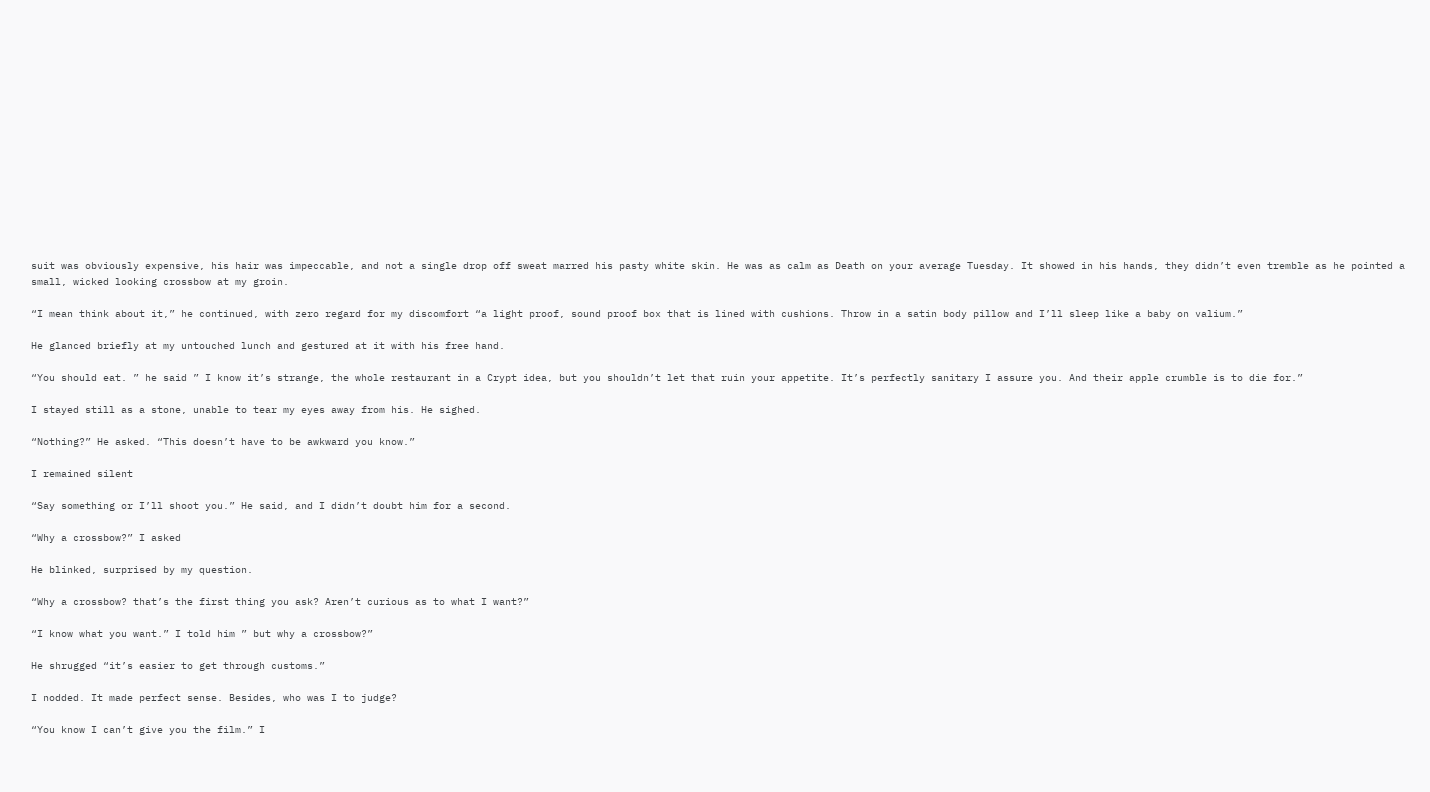suit was obviously expensive, his hair was impeccable, and not a single drop off sweat marred his pasty white skin. He was as calm as Death on your average Tuesday. It showed in his hands, they didn’t even tremble as he pointed a small, wicked looking crossbow at my groin.

“I mean think about it,” he continued, with zero regard for my discomfort “a light proof, sound proof box that is lined with cushions. Throw in a satin body pillow and I’ll sleep like a baby on valium.”

He glanced briefly at my untouched lunch and gestured at it with his free hand.

“You should eat. ” he said ” I know it’s strange, the whole restaurant in a Crypt idea, but you shouldn’t let that ruin your appetite. It’s perfectly sanitary I assure you. And their apple crumble is to die for.”

I stayed still as a stone, unable to tear my eyes away from his. He sighed.

“Nothing?” He asked. “This doesn’t have to be awkward you know.”

I remained silent

“Say something or I’ll shoot you.” He said, and I didn’t doubt him for a second.

“Why a crossbow?” I asked

He blinked, surprised by my question.

“Why a crossbow? that’s the first thing you ask? Aren’t curious as to what I want?”

“I know what you want.” I told him ” but why a crossbow?”

He shrugged “it’s easier to get through customs.”

I nodded. It made perfect sense. Besides, who was I to judge?

“You know I can’t give you the film.” I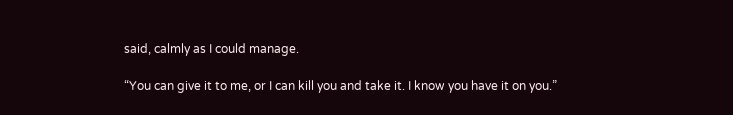said, calmly as I could manage.

“You can give it to me, or I can kill you and take it. I know you have it on you.”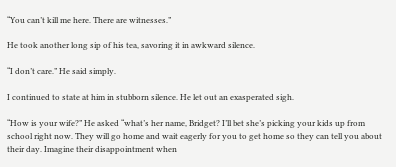“You can’t kill me here. There are witnesses.”

He took another long sip of his tea, savoring it in awkward silence.

“I don’t care.” He said simply.

I continued to state at him in stubborn silence. He let out an exasperated sigh.

“How is your wife?” He asked “what’s her name, Bridget? I’ll bet she’s picking your kids up from school right now. They will go home and wait eagerly for you to get home so they can tell you about their day. Imagine their disappointment when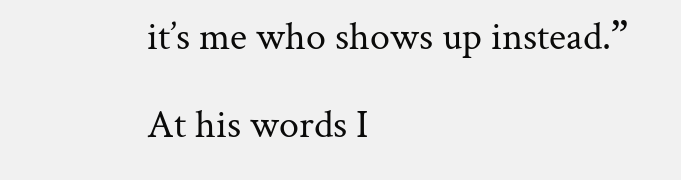it’s me who shows up instead.”

At his words I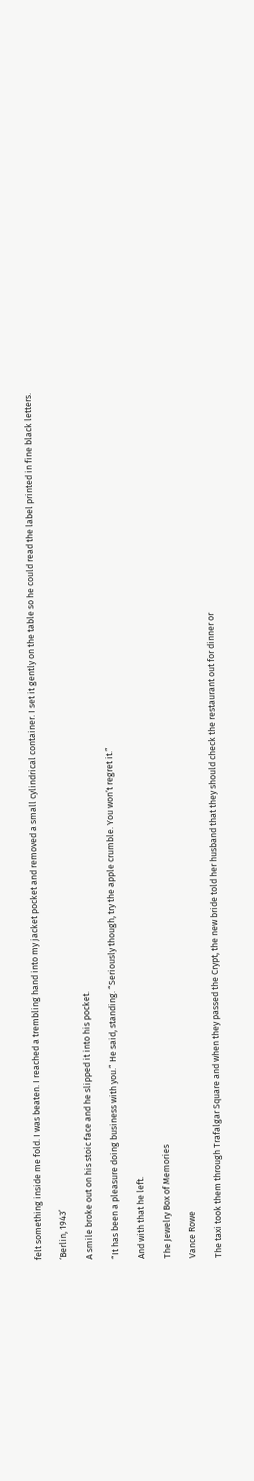felt something inside me fold. I was beaten. I reached a trembling hand into my jacket pocket and removed a small cylindrical container. I set it gently on the table so he could read the label printed in fine black letters.

‘Berlin, 1943’

A smile broke out on his stoic face and he slipped it into his pocket.

“It has been a pleasure doing business with you.” He said, standing. “Seriously though, try the apple crumble. You won’t regret it.”

And with that he left.

The Jewelry Box of Memories

Vance Rowe

The taxi took them through Trafalgar Square and when they passed the Crypt, the new bride told her husband that they should check the restaurant out for dinner or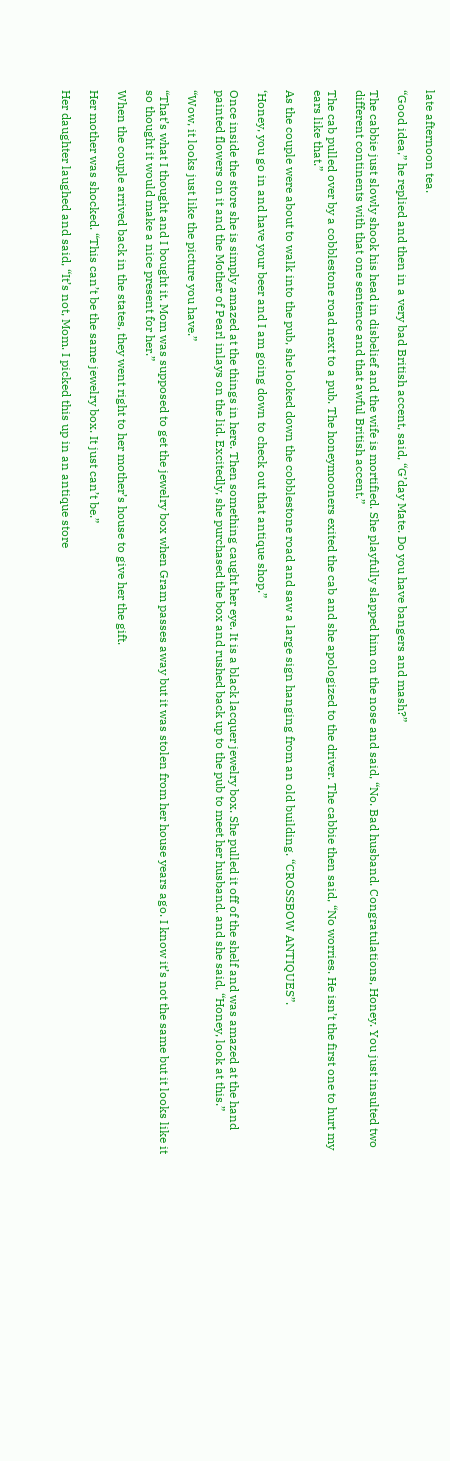late afternoon tea.

“Good idea,” he replied and then in a very bad British accent, said, “G’day Mate. Do you have bangers and mash?”

The cabbie just slowly shook his head in disbelief and the wife is mortified. She playfully slapped him on the nose and said, “No. Bad husband. Congratulations, Honey. You just insulted two different continents with that one sentence and that awful British accent.”

The cab pulled over by a cobblestone road next to a pub. The honeymooners exited the cab and she apologized to the driver. The cabbie then said, “No worries. He isn’t the first one to hurt my ears like that.”

As the couple were about to walk into the pub, she looked down the cobblestone road and saw a large sign hanging from an old building. “CROSSBOW ANTIQUES”.

‘Honey, you go in and have your beer and I am going down to check out that antique shop.”

Once inside the store she is simply amazed at the things in here. Then something caught her eye. It is a black lacquer jewelry box. She pulled it off of the shelf and was amazed at the hand painted flowers on it and the Mother of Pearl inlays on the lid. Excitedly, she purchased the box and rushed back up to the pub to meet her husband. and she said, “Honey, look at this.”

“Wow, it looks just like the picture you have.”

“That’s what I thought and I bought it. Mom was supposed to get the jewelry box when Gram passes away but it was stolen from her house years ago. I know it’s not the same but it looks like it so thought it would make a nice present for her.”

When the couple arrived back in the states, they went right to her mother’s house to give her the gift.

Her mother was shocked. “This can’t be the same jewelry box. It just can’t be.”

Her daughter laughed and said, “It’s not, Mom. I picked this up in an antique store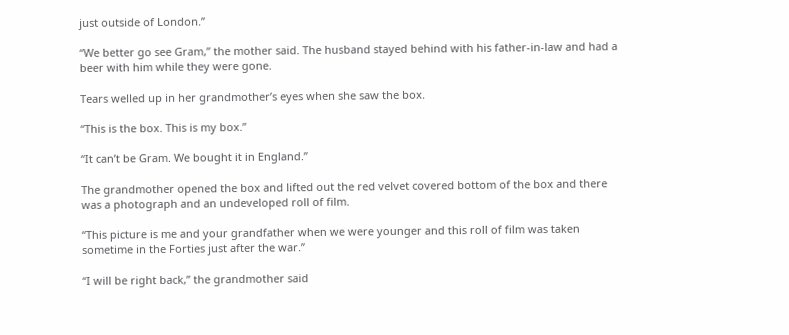just outside of London.”

“We better go see Gram,” the mother said. The husband stayed behind with his father-in-law and had a beer with him while they were gone.

Tears welled up in her grandmother’s eyes when she saw the box.

“This is the box. This is my box.”

“It can’t be Gram. We bought it in England.”

The grandmother opened the box and lifted out the red velvet covered bottom of the box and there was a photograph and an undeveloped roll of film.

“This picture is me and your grandfather when we were younger and this roll of film was taken sometime in the Forties just after the war.”

“I will be right back,” the grandmother said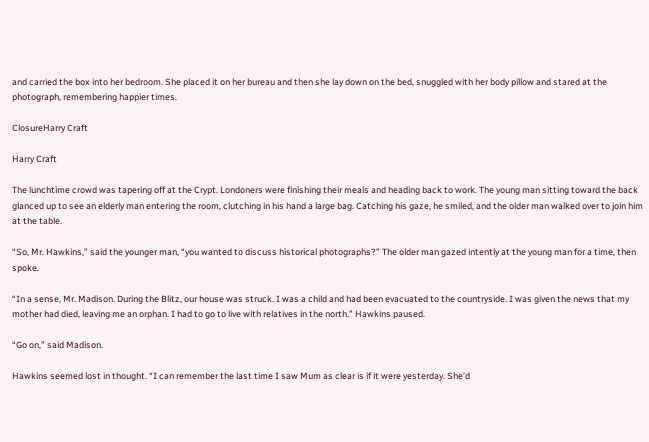and carried the box into her bedroom. She placed it on her bureau and then she lay down on the bed, snuggled with her body pillow and stared at the photograph, remembering happier times.

ClosureHarry Craft

Harry Craft

The lunchtime crowd was tapering off at the Crypt. Londoners were finishing their meals and heading back to work. The young man sitting toward the back glanced up to see an elderly man entering the room, clutching in his hand a large bag. Catching his gaze, he smiled, and the older man walked over to join him at the table.

“So, Mr. Hawkins,” said the younger man, “you wanted to discuss historical photographs?” The older man gazed intently at the young man for a time, then spoke.

“In a sense, Mr. Madison. During the Blitz, our house was struck. I was a child and had been evacuated to the countryside. I was given the news that my mother had died, leaving me an orphan. I had to go to live with relatives in the north.” Hawkins paused.

“Go on,” said Madison.

Hawkins seemed lost in thought. “I can remember the last time I saw Mum as clear is if it were yesterday. She’d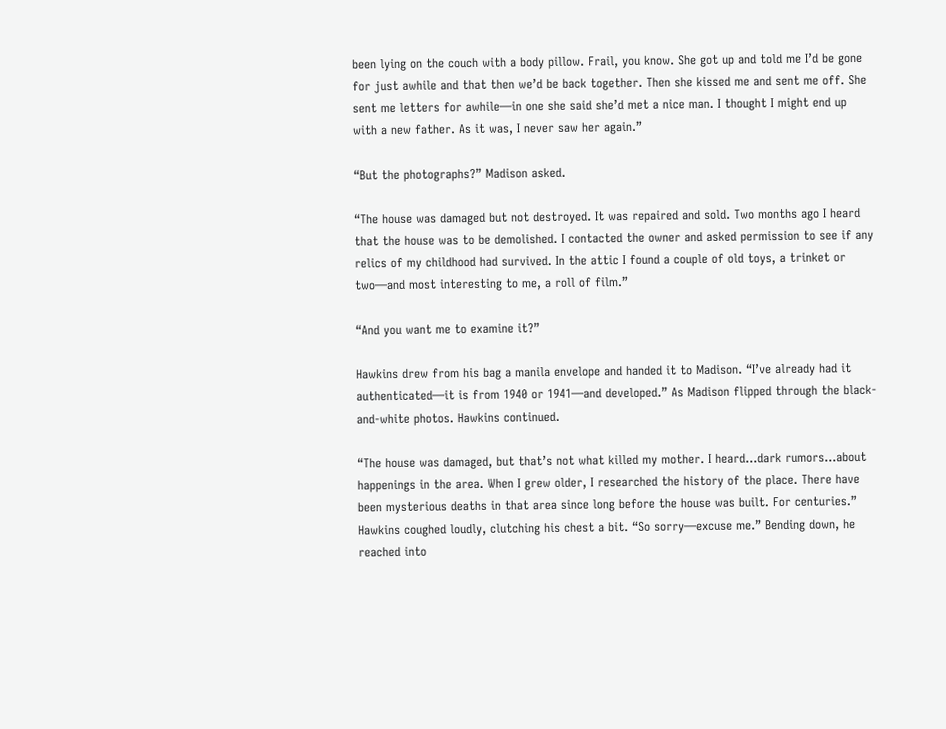been lying on the couch with a body pillow. Frail, you know. She got up and told me I’d be gone for just awhile and that then we’d be back together. Then she kissed me and sent me off. She sent me letters for awhile—in one she said she’d met a nice man. I thought I might end up with a new father. As it was, I never saw her again.”

“But the photographs?” Madison asked.

“The house was damaged but not destroyed. It was repaired and sold. Two months ago I heard that the house was to be demolished. I contacted the owner and asked permission to see if any relics of my childhood had survived. In the attic I found a couple of old toys, a trinket or two—and most interesting to me, a roll of film.”

“And you want me to examine it?”

Hawkins drew from his bag a manila envelope and handed it to Madison. “I’ve already had it authenticated—it is from 1940 or 1941—and developed.” As Madison flipped through the black-and-white photos. Hawkins continued.

“The house was damaged, but that’s not what killed my mother. I heard…dark rumors…about happenings in the area. When I grew older, I researched the history of the place. There have been mysterious deaths in that area since long before the house was built. For centuries.” Hawkins coughed loudly, clutching his chest a bit. “So sorry—excuse me.” Bending down, he reached into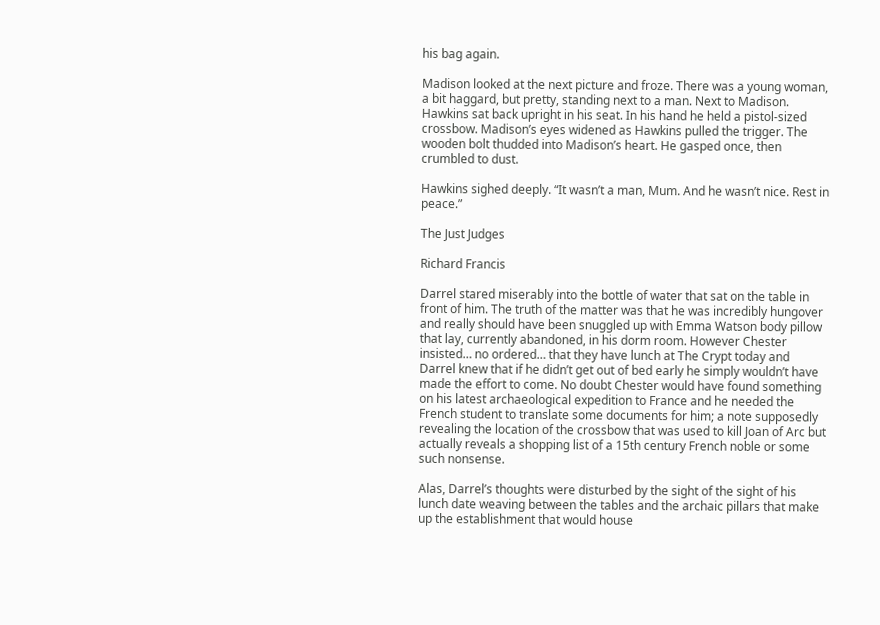his bag again.

Madison looked at the next picture and froze. There was a young woman, a bit haggard, but pretty, standing next to a man. Next to Madison. Hawkins sat back upright in his seat. In his hand he held a pistol-sized crossbow. Madison’s eyes widened as Hawkins pulled the trigger. The wooden bolt thudded into Madison’s heart. He gasped once, then crumbled to dust.

Hawkins sighed deeply. “It wasn’t a man, Mum. And he wasn’t nice. Rest in peace.”

The Just Judges

Richard Francis

Darrel stared miserably into the bottle of water that sat on the table in front of him. The truth of the matter was that he was incredibly hungover and really should have been snuggled up with Emma Watson body pillow that lay, currently abandoned, in his dorm room. However Chester insisted… no ordered… that they have lunch at The Crypt today and Darrel knew that if he didn’t get out of bed early he simply wouldn’t have made the effort to come. No doubt Chester would have found something on his latest archaeological expedition to France and he needed the French student to translate some documents for him; a note supposedly revealing the location of the crossbow that was used to kill Joan of Arc but actually reveals a shopping list of a 15th century French noble or some such nonsense.

Alas, Darrel’s thoughts were disturbed by the sight of the sight of his lunch date weaving between the tables and the archaic pillars that make up the establishment that would house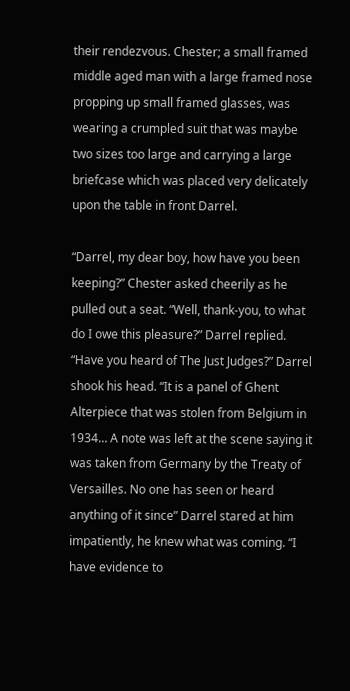their rendezvous. Chester; a small framed middle aged man with a large framed nose propping up small framed glasses, was wearing a crumpled suit that was maybe two sizes too large and carrying a large briefcase which was placed very delicately upon the table in front Darrel.

“Darrel, my dear boy, how have you been keeping?” Chester asked cheerily as he pulled out a seat. “Well, thank-you, to what do I owe this pleasure?” Darrel replied. “Have you heard of The Just Judges?” Darrel shook his head. “It is a panel of Ghent Alterpiece that was stolen from Belgium in 1934… A note was left at the scene saying it was taken from Germany by the Treaty of Versailles. No one has seen or heard anything of it since” Darrel stared at him impatiently, he knew what was coming. “I have evidence to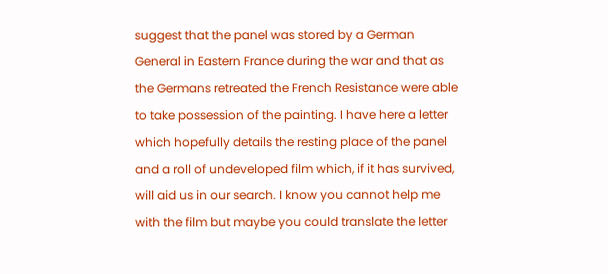suggest that the panel was stored by a German General in Eastern France during the war and that as the Germans retreated the French Resistance were able to take possession of the painting. I have here a letter which hopefully details the resting place of the panel and a roll of undeveloped film which, if it has survived, will aid us in our search. I know you cannot help me with the film but maybe you could translate the letter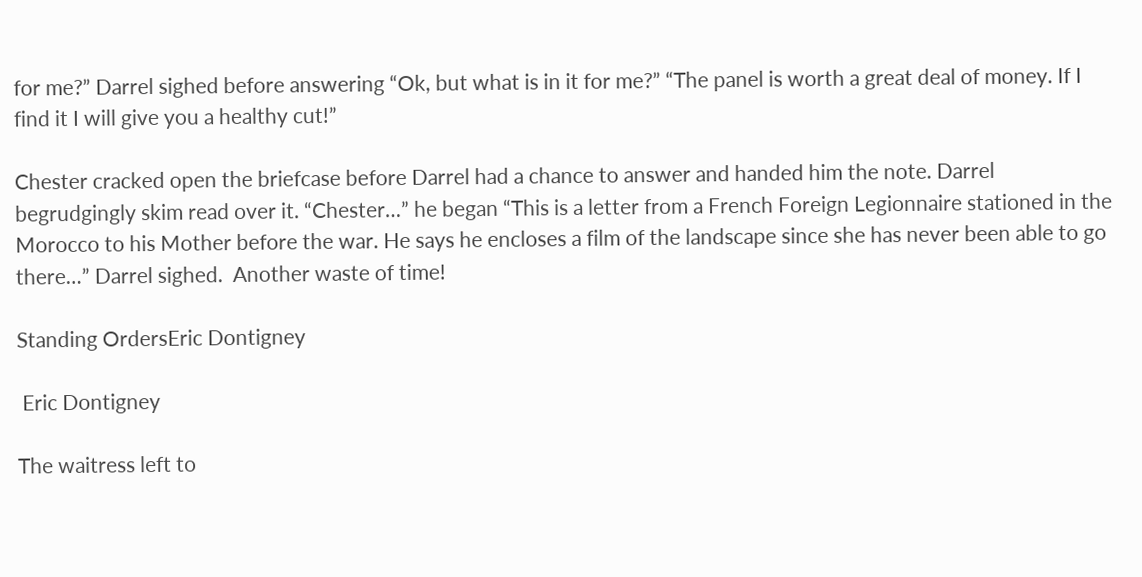for me?” Darrel sighed before answering “Ok, but what is in it for me?” “The panel is worth a great deal of money. If I find it I will give you a healthy cut!”

Chester cracked open the briefcase before Darrel had a chance to answer and handed him the note. Darrel begrudgingly skim read over it. “Chester…” he began “This is a letter from a French Foreign Legionnaire stationed in the Morocco to his Mother before the war. He says he encloses a film of the landscape since she has never been able to go there…” Darrel sighed.  Another waste of time!

Standing OrdersEric Dontigney

 Eric Dontigney

The waitress left to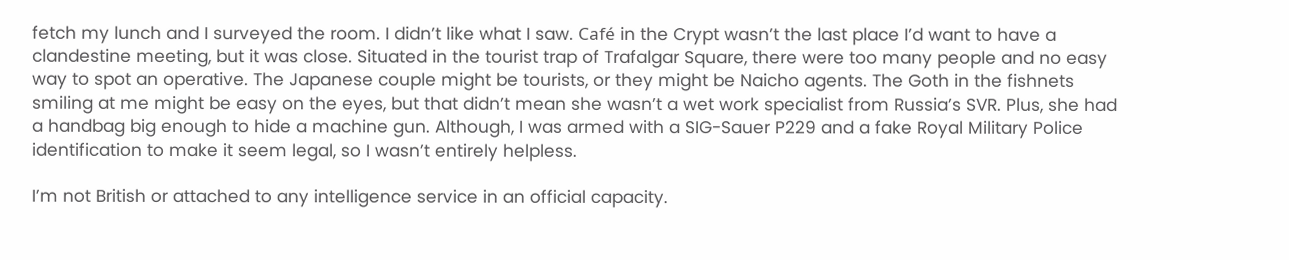fetch my lunch and I surveyed the room. I didn’t like what I saw. Café in the Crypt wasn’t the last place I’d want to have a clandestine meeting, but it was close. Situated in the tourist trap of Trafalgar Square, there were too many people and no easy way to spot an operative. The Japanese couple might be tourists, or they might be Naicho agents. The Goth in the fishnets smiling at me might be easy on the eyes, but that didn’t mean she wasn’t a wet work specialist from Russia’s SVR. Plus, she had a handbag big enough to hide a machine gun. Although, I was armed with a SIG-Sauer P229 and a fake Royal Military Police identification to make it seem legal, so I wasn’t entirely helpless.

I’m not British or attached to any intelligence service in an official capacity.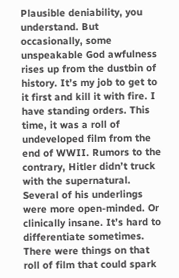Plausible deniability, you understand. But occasionally, some unspeakable God awfulness rises up from the dustbin of history. It’s my job to get to it first and kill it with fire. I have standing orders. This time, it was a roll of undeveloped film from the end of WWII. Rumors to the contrary, Hitler didn’t truck with the supernatural. Several of his underlings were more open-minded. Or clinically insane. It’s hard to differentiate sometimes. There were things on that roll of film that could spark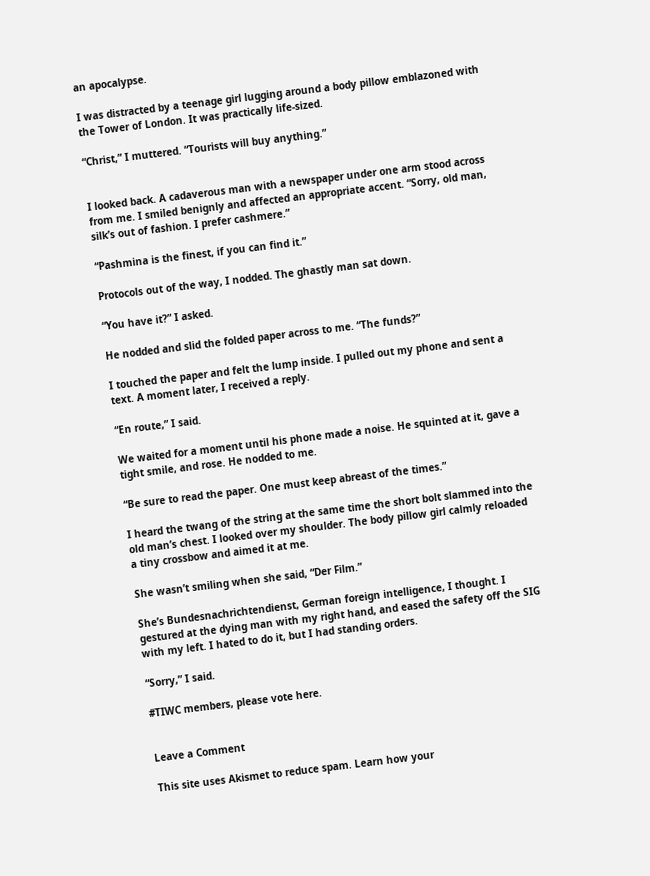an apocalypse.

I was distracted by a teenage girl lugging around a body pillow emblazoned with the Tower of London. It was practically life-sized.

“Christ,” I muttered. “Tourists will buy anything.”


I looked back. A cadaverous man with a newspaper under one arm stood across from me. I smiled benignly and affected an appropriate accent. “Sorry, old man, silk’s out of fashion. I prefer cashmere.”

“Pashmina is the finest, if you can find it.”

Protocols out of the way, I nodded. The ghastly man sat down.

“You have it?” I asked.

He nodded and slid the folded paper across to me. “The funds?”

I touched the paper and felt the lump inside. I pulled out my phone and sent a text. A moment later, I received a reply.

“En route,” I said.

We waited for a moment until his phone made a noise. He squinted at it, gave a tight smile, and rose. He nodded to me.

“Be sure to read the paper. One must keep abreast of the times.”

I heard the twang of the string at the same time the short bolt slammed into the old man’s chest. I looked over my shoulder. The body pillow girl calmly reloaded a tiny crossbow and aimed it at me.

She wasn’t smiling when she said, “Der Film.”

She’s Bundesnachrichtendienst, German foreign intelligence, I thought. I gestured at the dying man with my right hand, and eased the safety off the SIG with my left. I hated to do it, but I had standing orders.

“Sorry,” I said.

#TIWC members, please vote here.


Leave a Comment

This site uses Akismet to reduce spam. Learn how your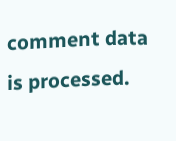comment data is processed.